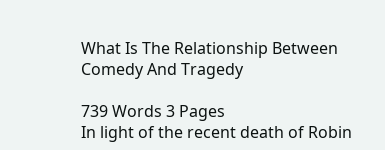What Is The Relationship Between Comedy And Tragedy

739 Words 3 Pages
In light of the recent death of Robin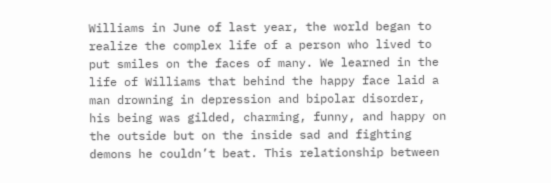Williams in June of last year, the world began to realize the complex life of a person who lived to put smiles on the faces of many. We learned in the life of Williams that behind the happy face laid a man drowning in depression and bipolar disorder, his being was gilded, charming, funny, and happy on the outside but on the inside sad and fighting demons he couldn’t beat. This relationship between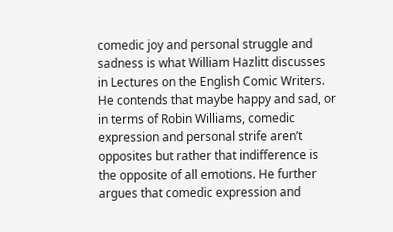comedic joy and personal struggle and sadness is what William Hazlitt discusses in Lectures on the English Comic Writers. He contends that maybe happy and sad, or in terms of Robin Williams, comedic expression and personal strife aren’t opposites but rather that indifference is the opposite of all emotions. He further argues that comedic expression and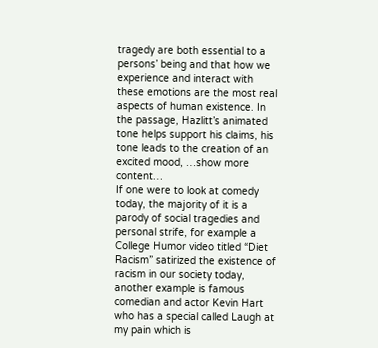tragedy are both essential to a persons’ being and that how we experience and interact with these emotions are the most real aspects of human existence. In the passage, Hazlitt’s animated tone helps support his claims, his tone leads to the creation of an excited mood, …show more content…
If one were to look at comedy today, the majority of it is a parody of social tragedies and personal strife, for example a College Humor video titled “Diet Racism” satirized the existence of racism in our society today, another example is famous comedian and actor Kevin Hart who has a special called Laugh at my pain which is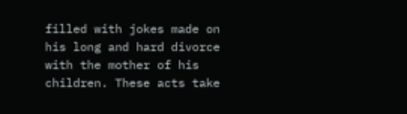filled with jokes made on his long and hard divorce with the mother of his children. These acts take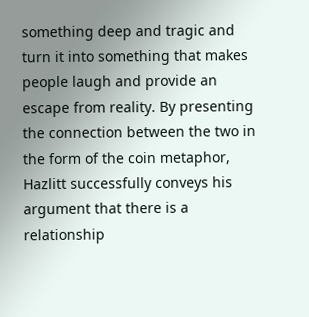something deep and tragic and turn it into something that makes people laugh and provide an escape from reality. By presenting the connection between the two in the form of the coin metaphor, Hazlitt successfully conveys his argument that there is a relationship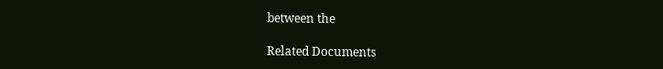between the

Related Documents